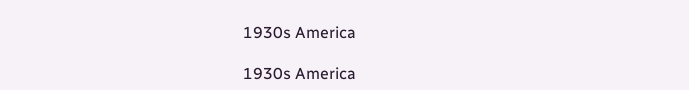1930s America

1930s America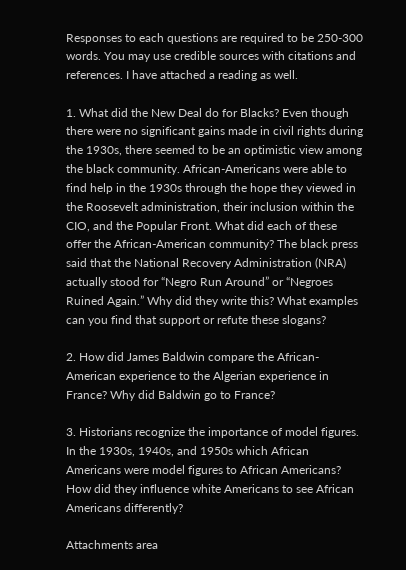Responses to each questions are required to be 250-300 words. You may use credible sources with citations and references. I have attached a reading as well.

1. What did the New Deal do for Blacks? Even though there were no significant gains made in civil rights during the 1930s, there seemed to be an optimistic view among the black community. African-Americans were able to find help in the 1930s through the hope they viewed in the Roosevelt administration, their inclusion within the CIO, and the Popular Front. What did each of these offer the African-American community? The black press said that the National Recovery Administration (NRA) actually stood for “Negro Run Around” or “Negroes Ruined Again.” Why did they write this? What examples can you find that support or refute these slogans?

2. How did James Baldwin compare the African-American experience to the Algerian experience in France? Why did Baldwin go to France?

3. Historians recognize the importance of model figures. In the 1930s, 1940s, and 1950s which African Americans were model figures to African Americans? How did they influence white Americans to see African Americans differently?

Attachments area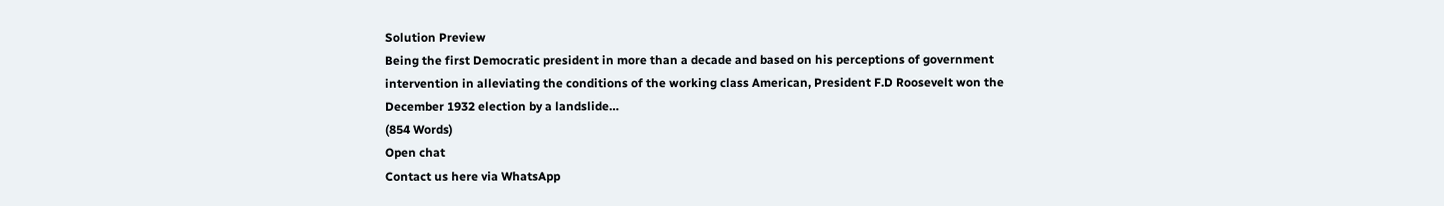Solution Preview
Being the first Democratic president in more than a decade and based on his perceptions of government intervention in alleviating the conditions of the working class American, President F.D Roosevelt won the December 1932 election by a landslide…
(854 Words)
Open chat
Contact us here via WhatsApp